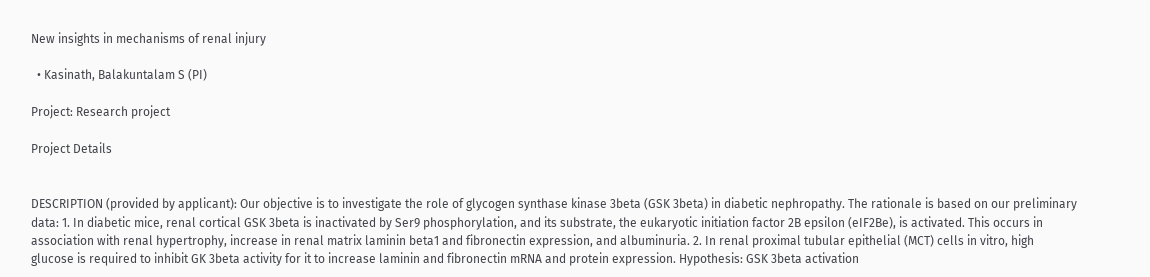New insights in mechanisms of renal injury

  • Kasinath, Balakuntalam S (PI)

Project: Research project

Project Details


DESCRIPTION (provided by applicant): Our objective is to investigate the role of glycogen synthase kinase 3beta (GSK 3beta) in diabetic nephropathy. The rationale is based on our preliminary data: 1. In diabetic mice, renal cortical GSK 3beta is inactivated by Ser9 phosphorylation, and its substrate, the eukaryotic initiation factor 2B epsilon (eIF2Be), is activated. This occurs in association with renal hypertrophy, increase in renal matrix laminin beta1 and fibronectin expression, and albuminuria. 2. In renal proximal tubular epithelial (MCT) cells in vitro, high glucose is required to inhibit GK 3beta activity for it to increase laminin and fibronectin mRNA and protein expression. Hypothesis: GSK 3beta activation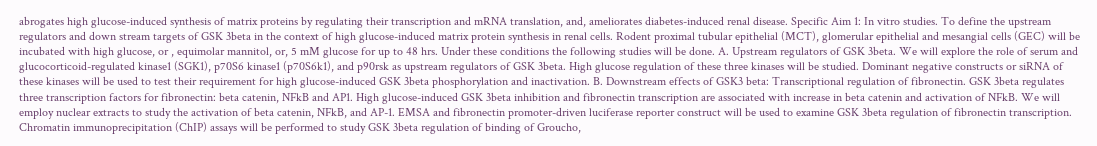abrogates high glucose-induced synthesis of matrix proteins by regulating their transcription and mRNA translation, and, ameliorates diabetes-induced renal disease. Specific Aim 1: In vitro studies. To define the upstream regulators and down stream targets of GSK 3beta in the context of high glucose-induced matrix protein synthesis in renal cells. Rodent proximal tubular epithelial (MCT), glomerular epithelial and mesangial cells (GEC) will be incubated with high glucose, or , equimolar mannitol, or, 5 mM glucose for up to 48 hrs. Under these conditions the following studies will be done. A. Upstream regulators of GSK 3beta. We will explore the role of serum and glucocorticoid-regulated kinase1 (SGK1), p70S6 kinase1 (p70S6k1), and p90rsk as upstream regulators of GSK 3beta. High glucose regulation of these three kinases will be studied. Dominant negative constructs or siRNA of these kinases will be used to test their requirement for high glucose-induced GSK 3beta phosphorylation and inactivation. B. Downstream effects of GSK3 beta: Transcriptional regulation of fibronectin. GSK 3beta regulates three transcription factors for fibronectin: beta catenin, NFkB and AP1. High glucose-induced GSK 3beta inhibition and fibronectin transcription are associated with increase in beta catenin and activation of NFkB. We will employ nuclear extracts to study the activation of beta catenin, NFkB, and AP-1. EMSA and fibronectin promoter-driven luciferase reporter construct will be used to examine GSK 3beta regulation of fibronectin transcription. Chromatin immunoprecipitation (ChIP) assays will be performed to study GSK 3beta regulation of binding of Groucho,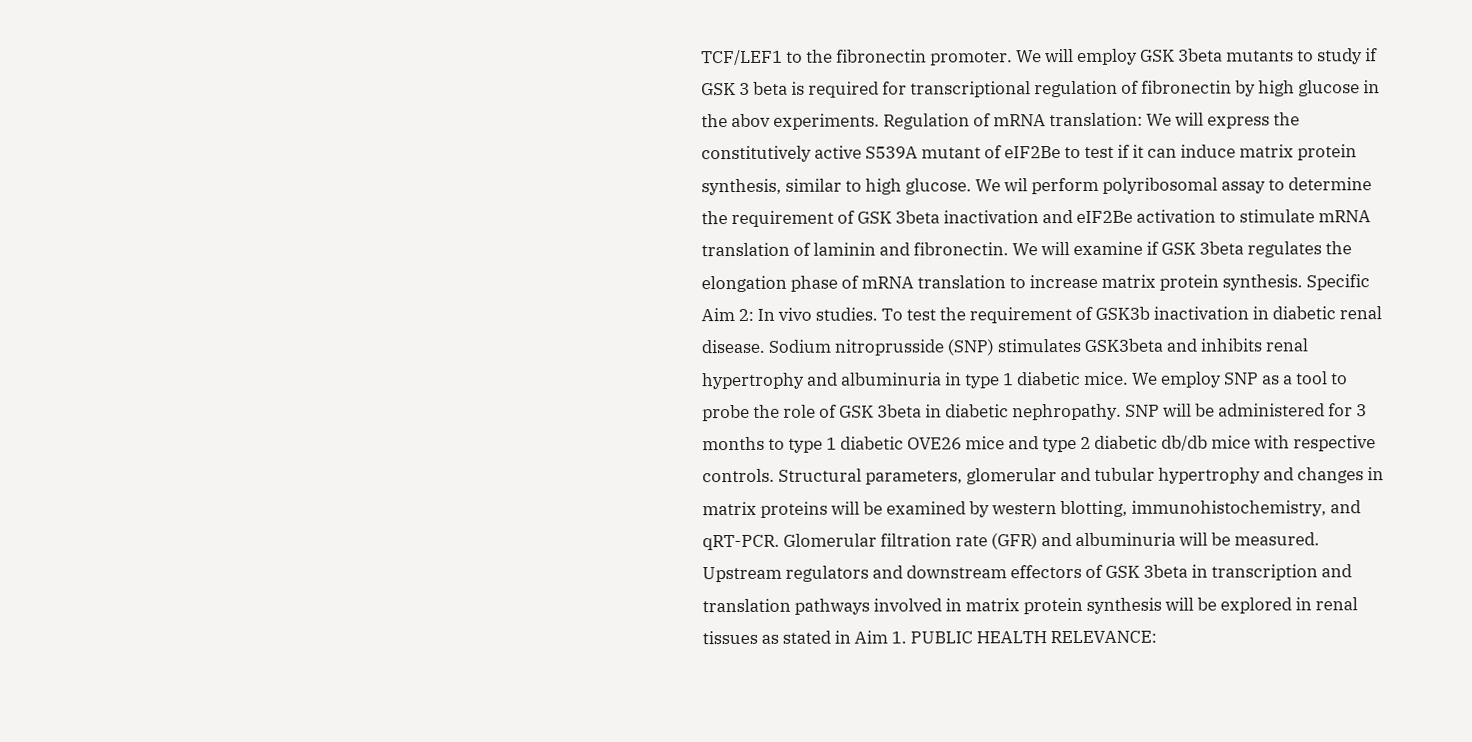TCF/LEF1 to the fibronectin promoter. We will employ GSK 3beta mutants to study if GSK 3 beta is required for transcriptional regulation of fibronectin by high glucose in the abov experiments. Regulation of mRNA translation: We will express the constitutively active S539A mutant of eIF2Be to test if it can induce matrix protein synthesis, similar to high glucose. We wil perform polyribosomal assay to determine the requirement of GSK 3beta inactivation and eIF2Be activation to stimulate mRNA translation of laminin and fibronectin. We will examine if GSK 3beta regulates the elongation phase of mRNA translation to increase matrix protein synthesis. Specific Aim 2: In vivo studies. To test the requirement of GSK3b inactivation in diabetic renal disease. Sodium nitroprusside (SNP) stimulates GSK3beta and inhibits renal hypertrophy and albuminuria in type 1 diabetic mice. We employ SNP as a tool to probe the role of GSK 3beta in diabetic nephropathy. SNP will be administered for 3 months to type 1 diabetic OVE26 mice and type 2 diabetic db/db mice with respective controls. Structural parameters, glomerular and tubular hypertrophy and changes in matrix proteins will be examined by western blotting, immunohistochemistry, and qRT-PCR. Glomerular filtration rate (GFR) and albuminuria will be measured. Upstream regulators and downstream effectors of GSK 3beta in transcription and translation pathways involved in matrix protein synthesis will be explored in renal tissues as stated in Aim 1. PUBLIC HEALTH RELEVANCE: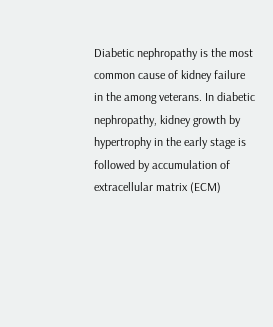Diabetic nephropathy is the most common cause of kidney failure in the among veterans. In diabetic nephropathy, kidney growth by hypertrophy in the early stage is followed by accumulation of extracellular matrix (ECM)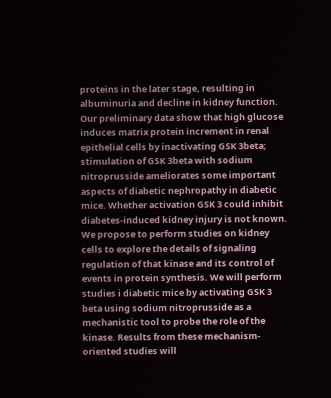proteins in the later stage, resulting in albuminuria and decline in kidney function. Our preliminary data show that high glucose induces matrix protein increment in renal epithelial cells by inactivating GSK 3beta; stimulation of GSK 3beta with sodium nitroprusside ameliorates some important aspects of diabetic nephropathy in diabetic mice. Whether activation GSK 3 could inhibit diabetes-induced kidney injury is not known. We propose to perform studies on kidney cells to explore the details of signaling regulation of that kinase and its control of events in protein synthesis. We will perform studies i diabetic mice by activating GSK 3 beta using sodium nitroprusside as a mechanistic tool to probe the role of the kinase. Results from these mechanism-oriented studies will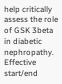help critically assess the role of GSK 3beta in diabetic nephropathy.
Effective start/end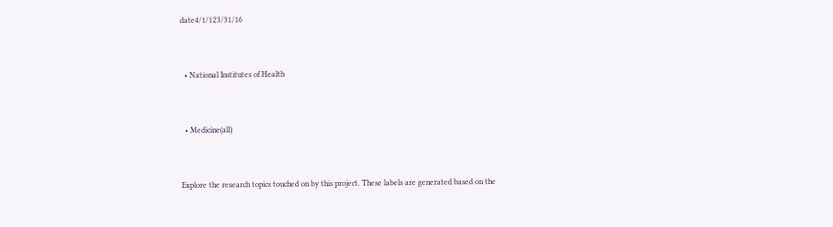date4/1/123/31/16


  • National Institutes of Health


  • Medicine(all)


Explore the research topics touched on by this project. These labels are generated based on the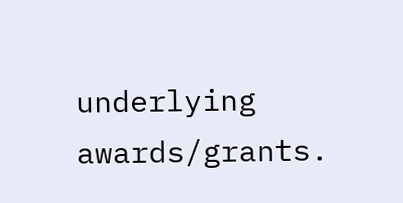underlying awards/grants.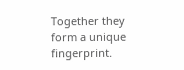Together they form a unique fingerprint.